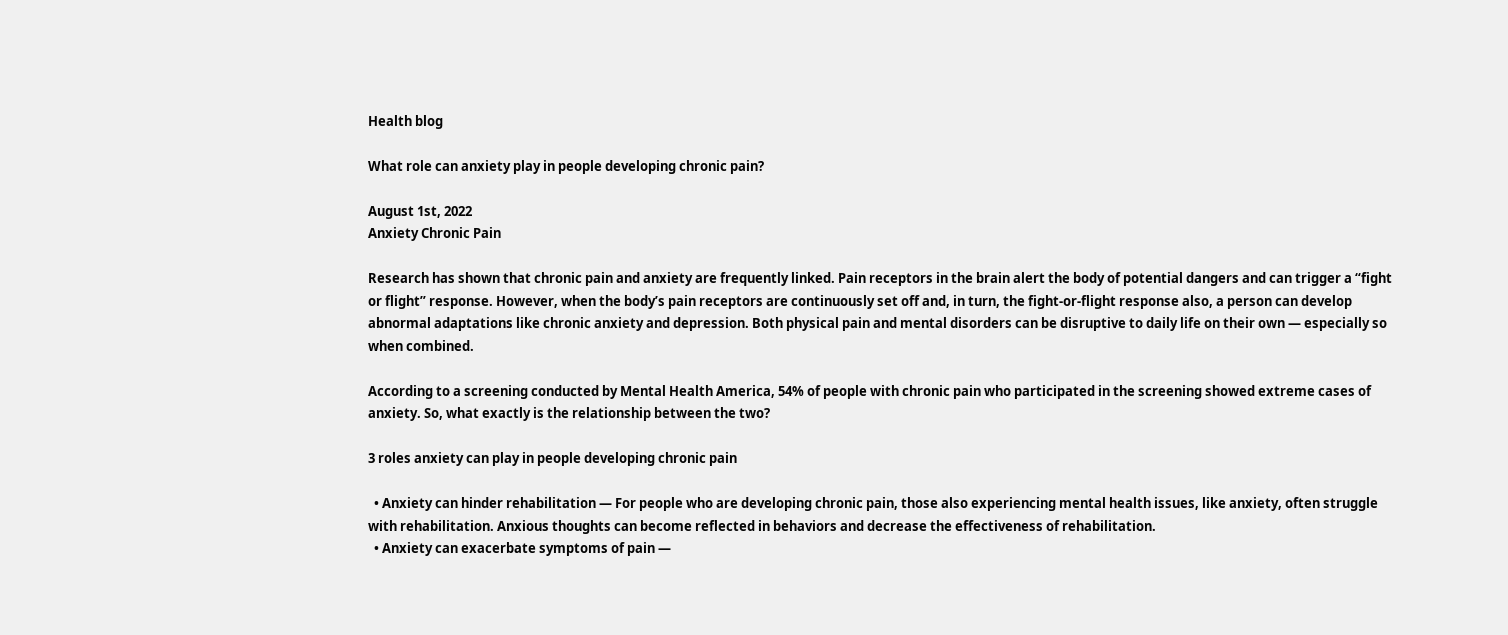Health blog

What role can anxiety play in people developing chronic pain?

August 1st, 2022
Anxiety Chronic Pain

Research has shown that chronic pain and anxiety are frequently linked. Pain receptors in the brain alert the body of potential dangers and can trigger a “fight or flight” response. However, when the body’s pain receptors are continuously set off and, in turn, the fight-or-flight response also, a person can develop abnormal adaptations like chronic anxiety and depression. Both physical pain and mental disorders can be disruptive to daily life on their own — especially so when combined.

According to a screening conducted by Mental Health America, 54% of people with chronic pain who participated in the screening showed extreme cases of anxiety. So, what exactly is the relationship between the two?

3 roles anxiety can play in people developing chronic pain

  • Anxiety can hinder rehabilitation — For people who are developing chronic pain, those also experiencing mental health issues, like anxiety, often struggle with rehabilitation. Anxious thoughts can become reflected in behaviors and decrease the effectiveness of rehabilitation.
  • Anxiety can exacerbate symptoms of pain —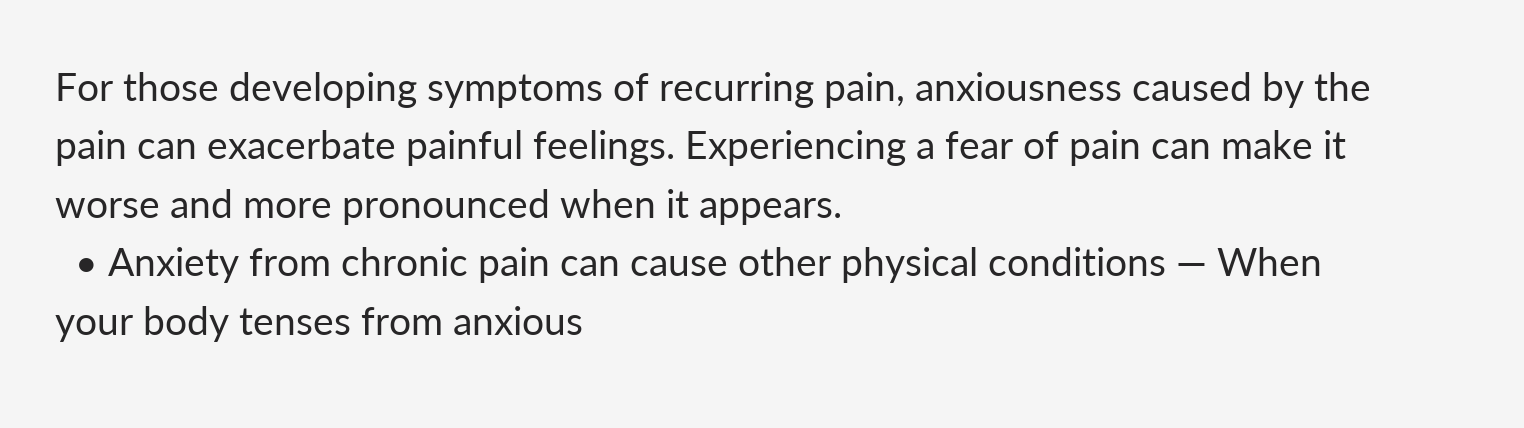For those developing symptoms of recurring pain, anxiousness caused by the pain can exacerbate painful feelings. Experiencing a fear of pain can make it worse and more pronounced when it appears.
  • Anxiety from chronic pain can cause other physical conditions — When your body tenses from anxious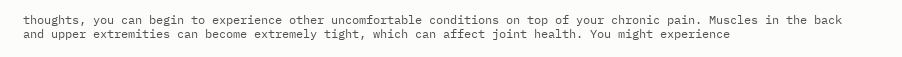thoughts, you can begin to experience other uncomfortable conditions on top of your chronic pain. Muscles in the back and upper extremities can become extremely tight, which can affect joint health. You might experience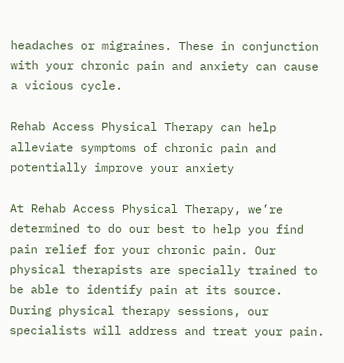headaches or migraines. These in conjunction with your chronic pain and anxiety can cause a vicious cycle.

Rehab Access Physical Therapy can help alleviate symptoms of chronic pain and potentially improve your anxiety

At Rehab Access Physical Therapy, we’re determined to do our best to help you find pain relief for your chronic pain. Our physical therapists are specially trained to be able to identify pain at its source. During physical therapy sessions, our specialists will address and treat your pain.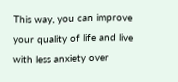This way, you can improve your quality of life and live with less anxiety over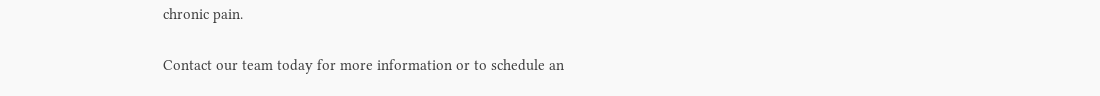chronic pain.

Contact our team today for more information or to schedule an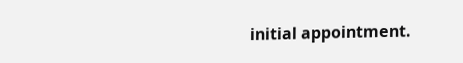initial appointment.